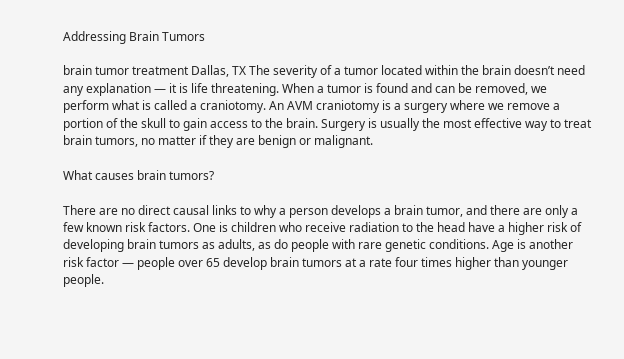Addressing Brain Tumors

brain tumor treatment Dallas, TX The severity of a tumor located within the brain doesn’t need any explanation — it is life threatening. When a tumor is found and can be removed, we perform what is called a craniotomy. An AVM craniotomy is a surgery where we remove a portion of the skull to gain access to the brain. Surgery is usually the most effective way to treat brain tumors, no matter if they are benign or malignant.

What causes brain tumors?

There are no direct causal links to why a person develops a brain tumor, and there are only a few known risk factors. One is children who receive radiation to the head have a higher risk of developing brain tumors as adults, as do people with rare genetic conditions. Age is another risk factor — people over 65 develop brain tumors at a rate four times higher than younger people.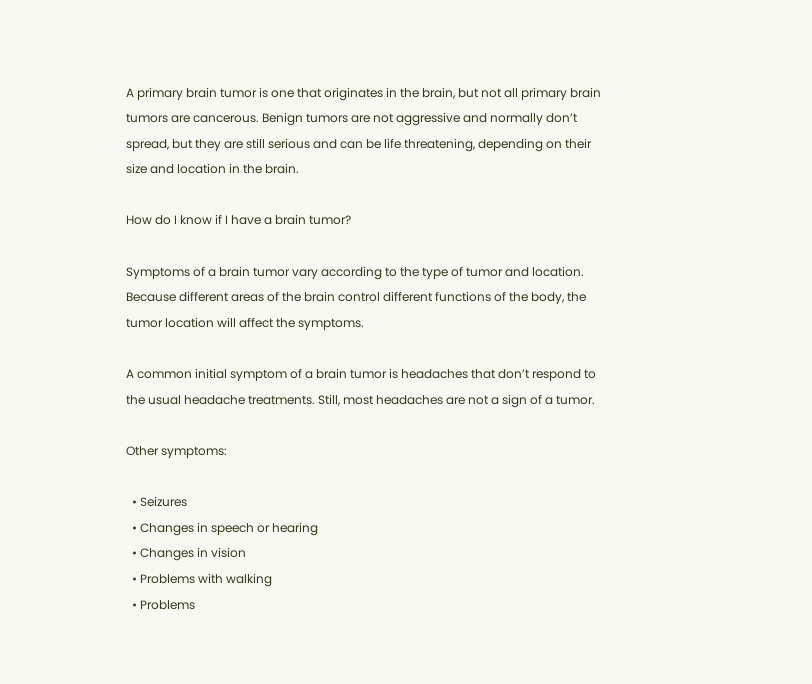A primary brain tumor is one that originates in the brain, but not all primary brain tumors are cancerous. Benign tumors are not aggressive and normally don’t spread, but they are still serious and can be life threatening, depending on their size and location in the brain.

How do I know if I have a brain tumor?

Symptoms of a brain tumor vary according to the type of tumor and location. Because different areas of the brain control different functions of the body, the tumor location will affect the symptoms.

A common initial symptom of a brain tumor is headaches that don’t respond to the usual headache treatments. Still, most headaches are not a sign of a tumor.

Other symptoms:

  • Seizures
  • Changes in speech or hearing
  • Changes in vision
  • Problems with walking
  • Problems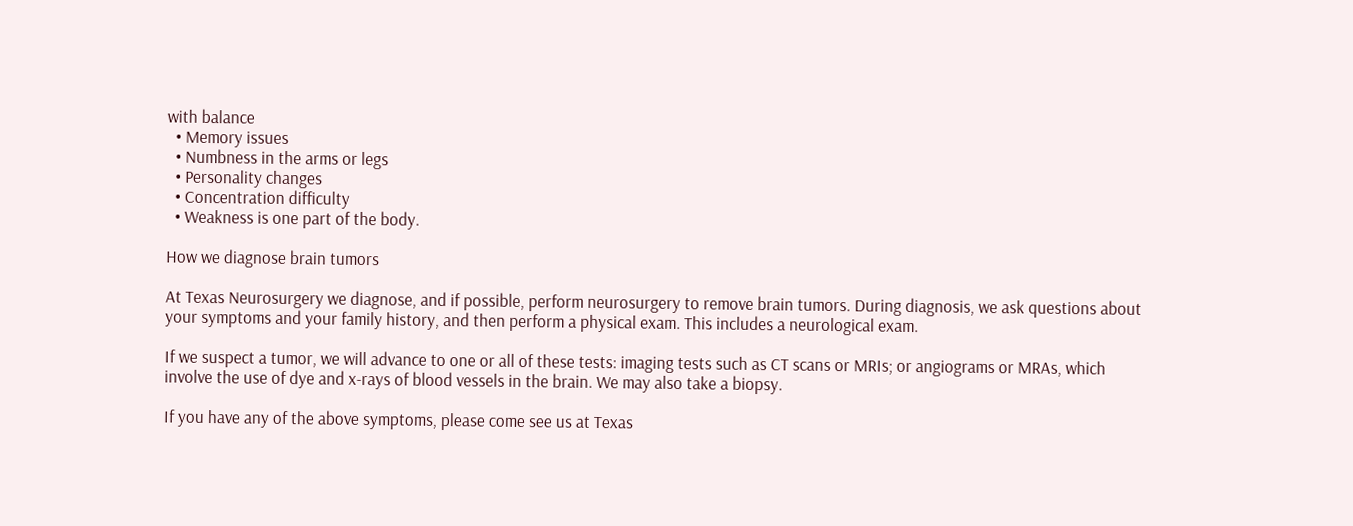with balance
  • Memory issues
  • Numbness in the arms or legs
  • Personality changes
  • Concentration difficulty
  • Weakness is one part of the body.

How we diagnose brain tumors

At Texas Neurosurgery we diagnose, and if possible, perform neurosurgery to remove brain tumors. During diagnosis, we ask questions about your symptoms and your family history, and then perform a physical exam. This includes a neurological exam.

If we suspect a tumor, we will advance to one or all of these tests: imaging tests such as CT scans or MRIs; or angiograms or MRAs, which involve the use of dye and x-rays of blood vessels in the brain. We may also take a biopsy.

If you have any of the above symptoms, please come see us at Texas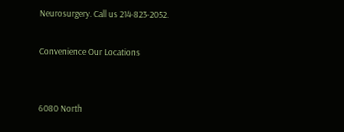Neurosurgery. Call us 214-823-2052.

Convenience Our Locations


6080 North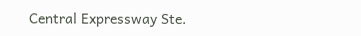Central Expressway Ste.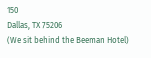150
Dallas, TX 75206
(We sit behind the Beeman Hotel)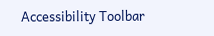Accessibility Toolbar